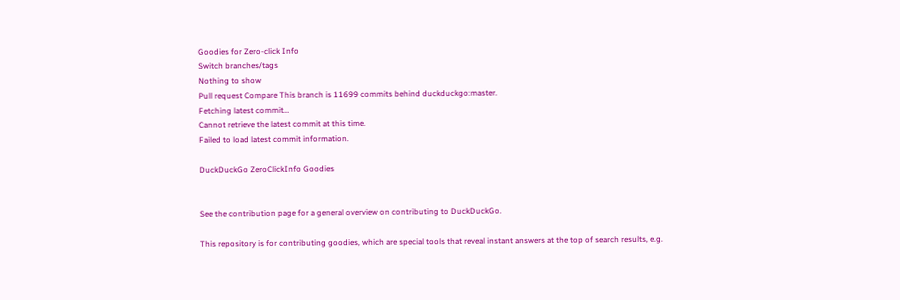Goodies for Zero-click Info
Switch branches/tags
Nothing to show
Pull request Compare This branch is 11699 commits behind duckduckgo:master.
Fetching latest commit…
Cannot retrieve the latest commit at this time.
Failed to load latest commit information.

DuckDuckGo ZeroClickInfo Goodies


See the contribution page for a general overview on contributing to DuckDuckGo.

This repository is for contributing goodies, which are special tools that reveal instant answers at the top of search results, e.g.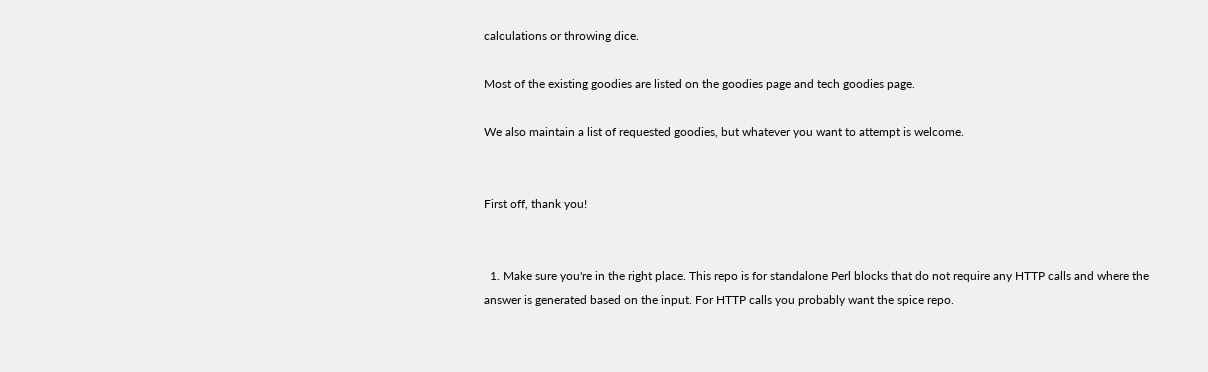calculations or throwing dice.

Most of the existing goodies are listed on the goodies page and tech goodies page.

We also maintain a list of requested goodies, but whatever you want to attempt is welcome.


First off, thank you!


  1. Make sure you're in the right place. This repo is for standalone Perl blocks that do not require any HTTP calls and where the answer is generated based on the input. For HTTP calls you probably want the spice repo.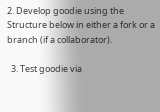2. Develop goodie using the Structure below in either a fork or a branch (if a collaborator).

  3. Test goodie via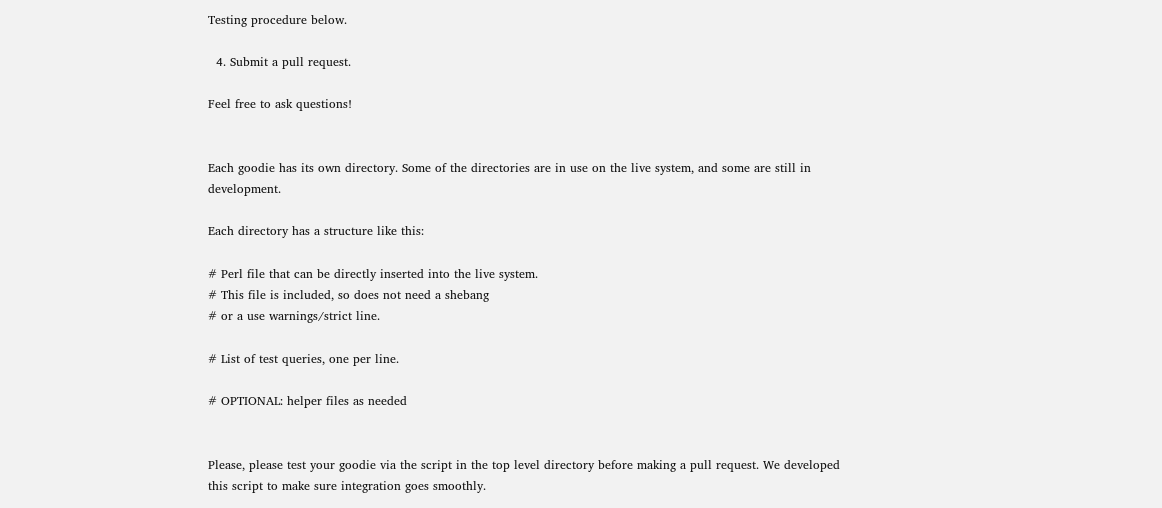Testing procedure below.

  4. Submit a pull request.

Feel free to ask questions!


Each goodie has its own directory. Some of the directories are in use on the live system, and some are still in development.

Each directory has a structure like this:

# Perl file that can be directly inserted into the live system.
# This file is included, so does not need a shebang
# or a use warnings/strict line.

# List of test queries, one per line.

# OPTIONAL: helper files as needed


Please, please test your goodie via the script in the top level directory before making a pull request. We developed this script to make sure integration goes smoothly.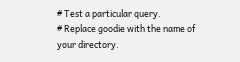# Test a particular query.
# Replace goodie with the name of your directory.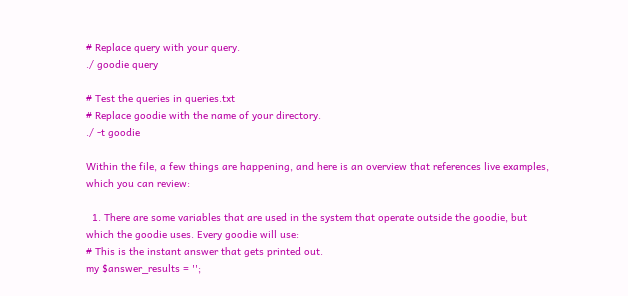# Replace query with your query.
./ goodie query

# Test the queries in queries.txt
# Replace goodie with the name of your directory.
./ -t goodie

Within the file, a few things are happening, and here is an overview that references live examples, which you can review:

  1. There are some variables that are used in the system that operate outside the goodie, but which the goodie uses. Every goodie will use:
# This is the instant answer that gets printed out.
my $answer_results = '';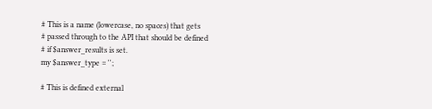# This is a name (lowercase, no spaces) that gets
# passed through to the API that should be defined
# if $answer_results is set.
my $answer_type = '';

# This is defined external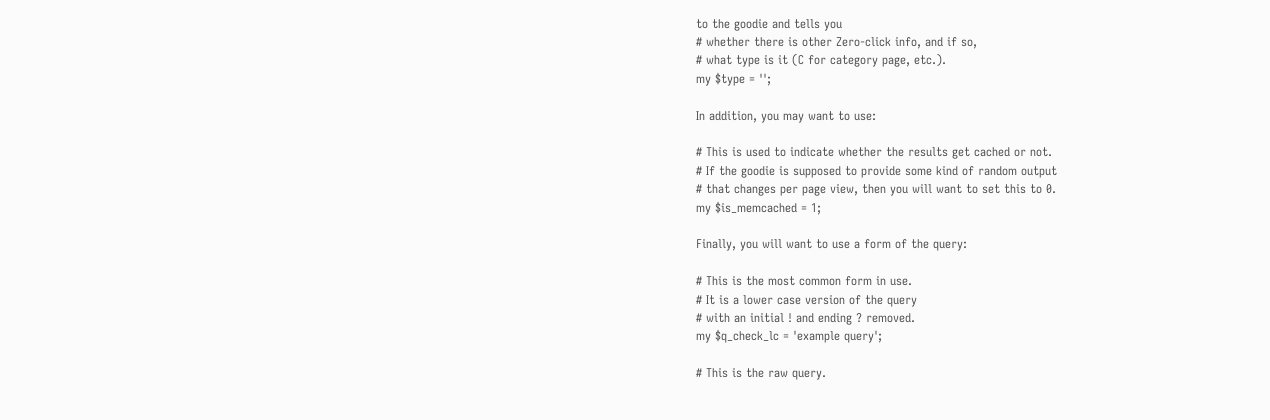to the goodie and tells you
# whether there is other Zero-click info, and if so,
# what type is it (C for category page, etc.).
my $type = '';

In addition, you may want to use:

# This is used to indicate whether the results get cached or not.
# If the goodie is supposed to provide some kind of random output
# that changes per page view, then you will want to set this to 0.
my $is_memcached = 1;

Finally, you will want to use a form of the query:

# This is the most common form in use.
# It is a lower case version of the query
# with an initial ! and ending ? removed.
my $q_check_lc = 'example query';

# This is the raw query.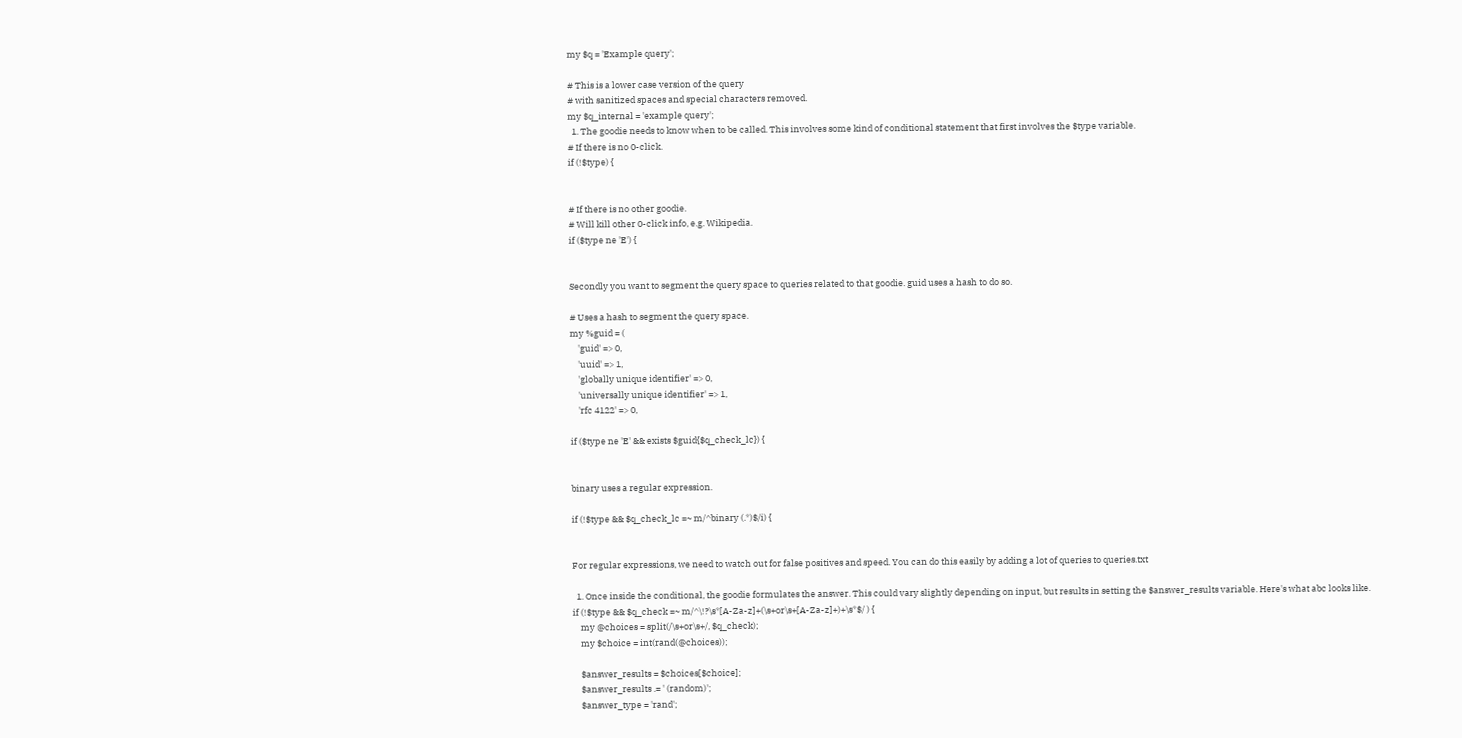my $q = 'Example query';

# This is a lower case version of the query
# with sanitized spaces and special characters removed.
my $q_internal = 'example query';
  1. The goodie needs to know when to be called. This involves some kind of conditional statement that first involves the $type variable.
# If there is no 0-click.
if (!$type) {


# If there is no other goodie.
# Will kill other 0-click info, e.g. Wikipedia.
if ($type ne 'E') {


Secondly you want to segment the query space to queries related to that goodie. guid uses a hash to do so.

# Uses a hash to segment the query space.
my %guid = (
    'guid' => 0,
    'uuid' => 1,
    'globally unique identifier' => 0,
    'universally unique identifier' => 1,
    'rfc 4122' => 0,

if ($type ne 'E' && exists $guid{$q_check_lc}) {


binary uses a regular expression.

if (!$type && $q_check_lc =~ m/^binary (.*)$/i) {


For regular expressions, we need to watch out for false positives and speed. You can do this easily by adding a lot of queries to queries.txt

  1. Once inside the conditional, the goodie formulates the answer. This could vary slightly depending on input, but results in setting the $answer_results variable. Here's what abc looks like.
if (!$type && $q_check =~ m/^\!?\s*[A-Za-z]+(\s+or\s+[A-Za-z]+)+\s*$/ ) {
    my @choices = split(/\s+or\s+/, $q_check);
    my $choice = int(rand(@choices));

    $answer_results = $choices[$choice];
    $answer_results .= ' (random)';
    $answer_type = 'rand';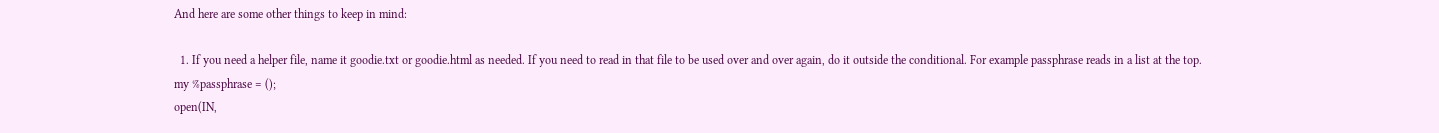And here are some other things to keep in mind:

  1. If you need a helper file, name it goodie.txt or goodie.html as needed. If you need to read in that file to be used over and over again, do it outside the conditional. For example passphrase reads in a list at the top.
my %passphrase = ();
open(IN,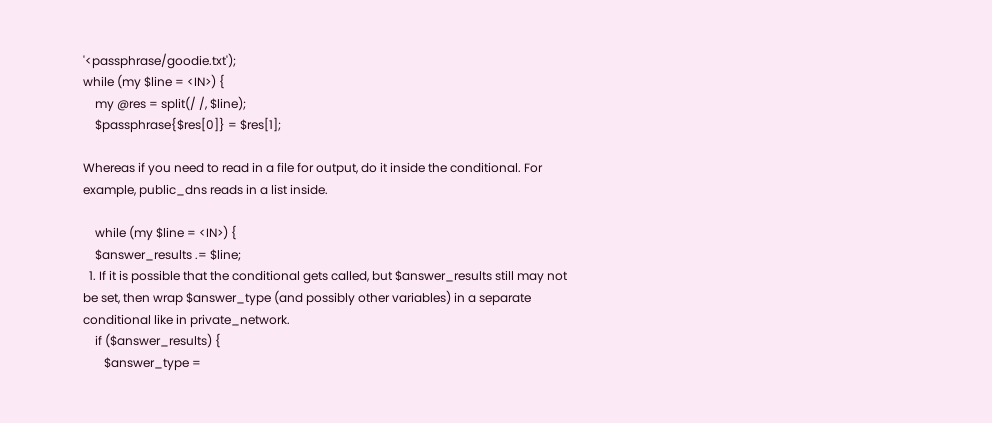'<passphrase/goodie.txt');
while (my $line = <IN>) {
    my @res = split(/ /, $line);
    $passphrase{$res[0]} = $res[1];

Whereas if you need to read in a file for output, do it inside the conditional. For example, public_dns reads in a list inside.

    while (my $line = <IN>) {
    $answer_results .= $line;
  1. If it is possible that the conditional gets called, but $answer_results still may not be set, then wrap $answer_type (and possibly other variables) in a separate conditional like in private_network.
    if ($answer_results) {
       $answer_type =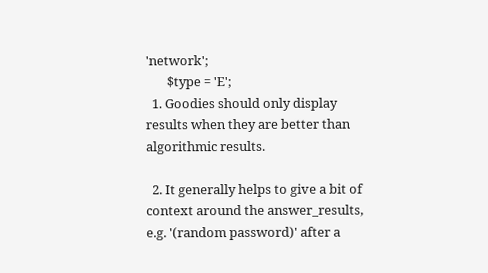'network';
       $type = 'E';
  1. Goodies should only display results when they are better than algorithmic results.

  2. It generally helps to give a bit of context around the answer_results, e.g. '(random password)' after a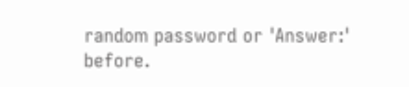random password or 'Answer:' before.